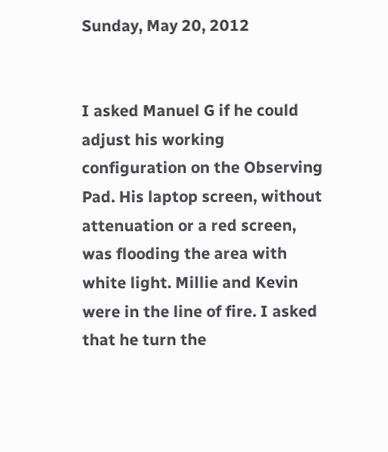Sunday, May 20, 2012


I asked Manuel G if he could adjust his working configuration on the Observing Pad. His laptop screen, without attenuation or a red screen, was flooding the area with white light. Millie and Kevin were in the line of fire. I asked that he turn the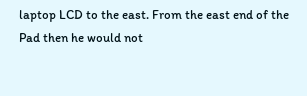laptop LCD to the east. From the east end of the Pad then he would not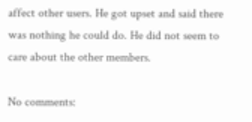affect other users. He got upset and said there was nothing he could do. He did not seem to care about the other members.

No comments: